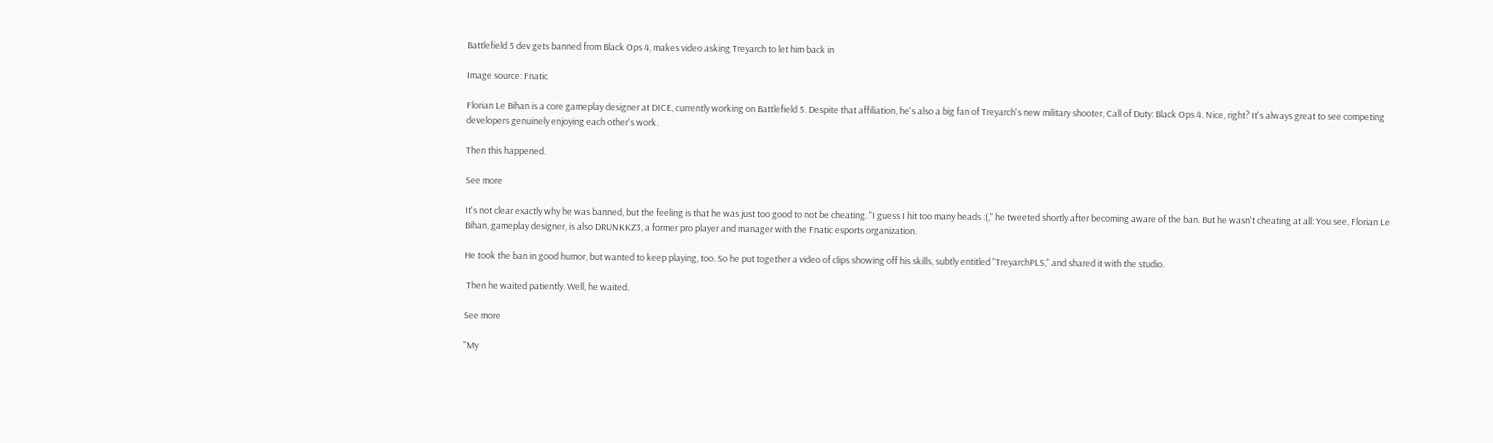Battlefield 5 dev gets banned from Black Ops 4, makes video asking Treyarch to let him back in

Image source: Fnatic

Florian Le Bihan is a core gameplay designer at DICE, currently working on Battlefield 5. Despite that affiliation, he's also a big fan of Treyarch's new military shooter, Call of Duty: Black Ops 4. Nice, right? It's always great to see competing developers genuinely enjoying each other's work.

Then this happened.

See more

It's not clear exactly why he was banned, but the feeling is that he was just too good to not be cheating. "I guess I hit too many heads :(," he tweeted shortly after becoming aware of the ban. But he wasn't cheating at all: You see, Florian Le Bihan, gameplay designer, is also DRUNKKZ3, a former pro player and manager with the Fnatic esports organization.

He took the ban in good humor, but wanted to keep playing, too. So he put together a video of clips showing off his skills, subtly entitled "TreyarchPLS," and shared it with the studio.

 Then he waited patiently. Well, he waited.

See more

"My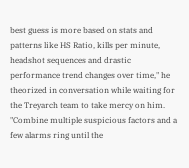best guess is more based on stats and patterns like HS Ratio, kills per minute, headshot sequences and drastic performance trend changes over time," he theorized in conversation while waiting for the Treyarch team to take mercy on him. "Combine multiple suspicious factors and a few alarms ring until the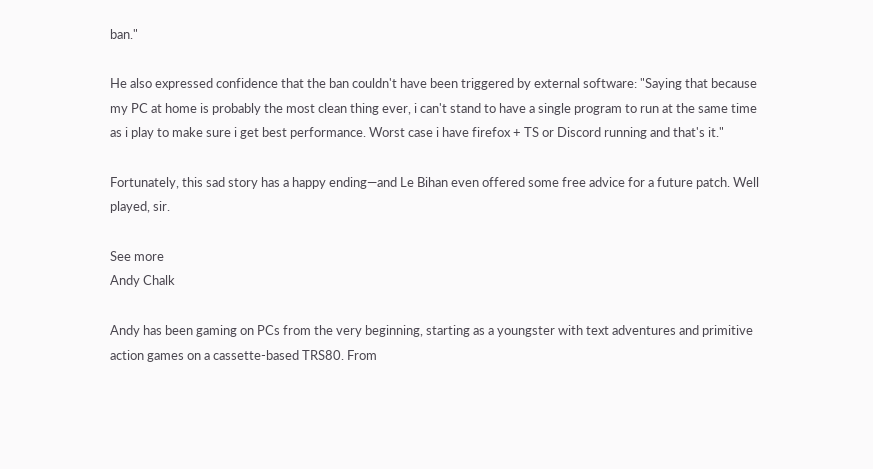ban."

He also expressed confidence that the ban couldn't have been triggered by external software: "Saying that because my PC at home is probably the most clean thing ever, i can't stand to have a single program to run at the same time as i play to make sure i get best performance. Worst case i have firefox + TS or Discord running and that's it."

Fortunately, this sad story has a happy ending—and Le Bihan even offered some free advice for a future patch. Well played, sir.

See more
Andy Chalk

Andy has been gaming on PCs from the very beginning, starting as a youngster with text adventures and primitive action games on a cassette-based TRS80. From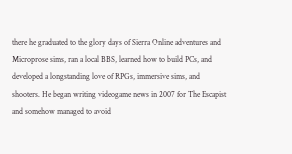there he graduated to the glory days of Sierra Online adventures and Microprose sims, ran a local BBS, learned how to build PCs, and developed a longstanding love of RPGs, immersive sims, and shooters. He began writing videogame news in 2007 for The Escapist and somehow managed to avoid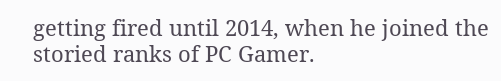getting fired until 2014, when he joined the storied ranks of PC Gamer.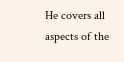He covers all aspects of the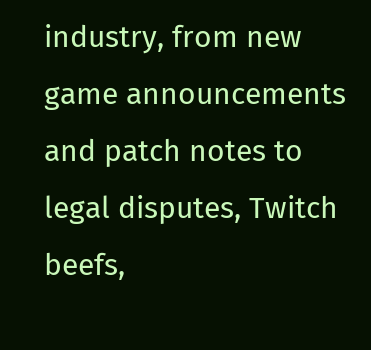industry, from new game announcements and patch notes to legal disputes, Twitch beefs,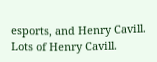esports, and Henry Cavill. Lots of Henry Cavill.